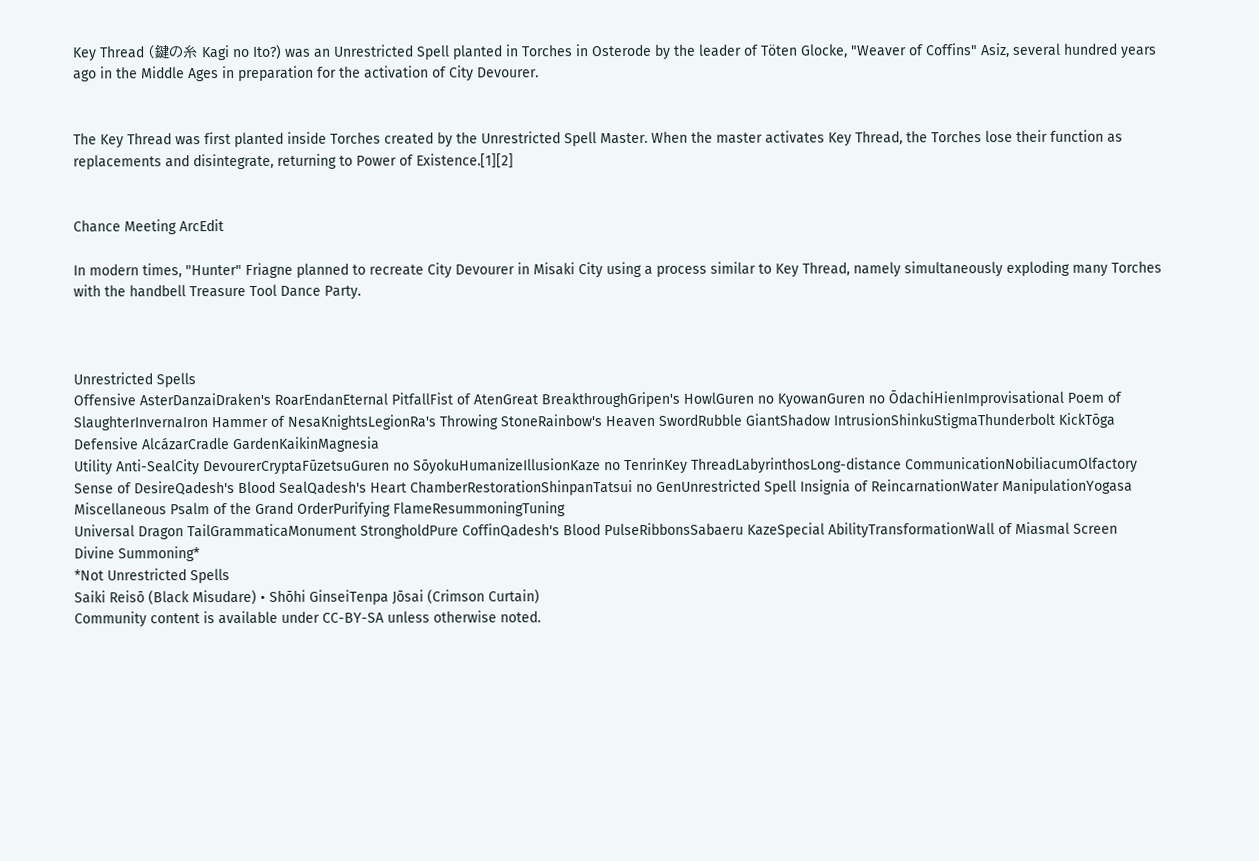Key Thread (鍵の糸 Kagi no Ito?) was an Unrestricted Spell planted in Torches in Osterode by the leader of Töten Glocke, "Weaver of Coffins" Asiz, several hundred years ago in the Middle Ages in preparation for the activation of City Devourer.


The Key Thread was first planted inside Torches created by the Unrestricted Spell Master. When the master activates Key Thread, the Torches lose their function as replacements and disintegrate, returning to Power of Existence.[1][2]


Chance Meeting ArcEdit

In modern times, "Hunter" Friagne planned to recreate City Devourer in Misaki City using a process similar to Key Thread, namely simultaneously exploding many Torches with the handbell Treasure Tool Dance Party.



Unrestricted Spells
Offensive AsterDanzaiDraken's RoarEndanEternal PitfallFist of AtenGreat BreakthroughGripen's HowlGuren no KyowanGuren no ŌdachiHienImprovisational Poem of SlaughterInvernaIron Hammer of NesaKnightsLegionRa's Throwing StoneRainbow's Heaven SwordRubble GiantShadow IntrusionShinkuStigmaThunderbolt KickTōga
Defensive AlcázarCradle GardenKaikinMagnesia
Utility Anti-SealCity DevourerCryptaFūzetsuGuren no SōyokuHumanizeIllusionKaze no TenrinKey ThreadLabyrinthosLong-distance CommunicationNobiliacumOlfactory Sense of DesireQadesh's Blood SealQadesh's Heart ChamberRestorationShinpanTatsui no GenUnrestricted Spell Insignia of ReincarnationWater ManipulationYogasa
Miscellaneous Psalm of the Grand OrderPurifying FlameResummoningTuning
Universal Dragon TailGrammaticaMonument StrongholdPure CoffinQadesh's Blood PulseRibbonsSabaeru KazeSpecial AbilityTransformationWall of Miasmal Screen
Divine Summoning*
*Not Unrestricted Spells
Saiki Reisō (Black Misudare) • Shōhi GinseiTenpa Jōsai (Crimson Curtain)
Community content is available under CC-BY-SA unless otherwise noted.